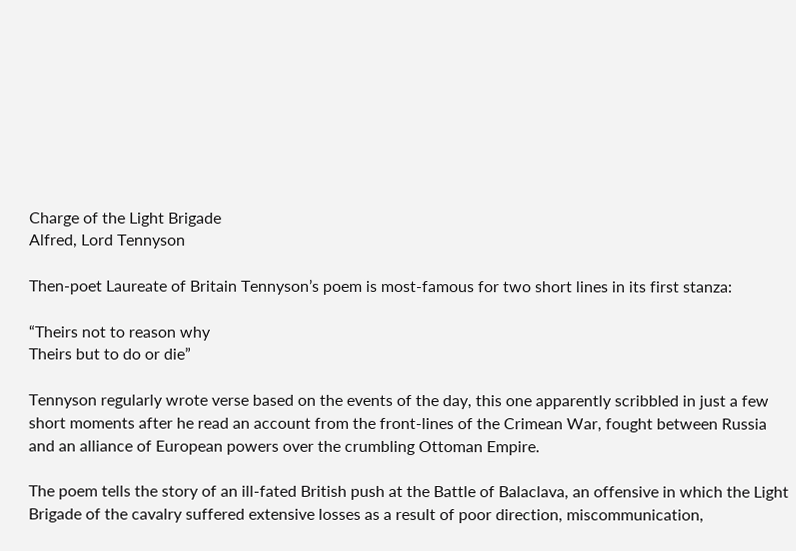Charge of the Light Brigade
Alfred, Lord Tennyson

Then-poet Laureate of Britain Tennyson’s poem is most-famous for two short lines in its first stanza:

“Theirs not to reason why
Theirs but to do or die”

Tennyson regularly wrote verse based on the events of the day, this one apparently scribbled in just a few short moments after he read an account from the front-lines of the Crimean War, fought between Russia and an alliance of European powers over the crumbling Ottoman Empire.

The poem tells the story of an ill-fated British push at the Battle of Balaclava, an offensive in which the Light Brigade of the cavalry suffered extensive losses as a result of poor direction, miscommunication,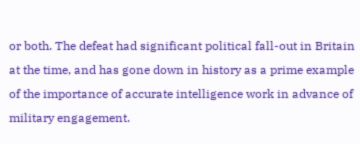or both. The defeat had significant political fall-out in Britain at the time, and has gone down in history as a prime example of the importance of accurate intelligence work in advance of military engagement.